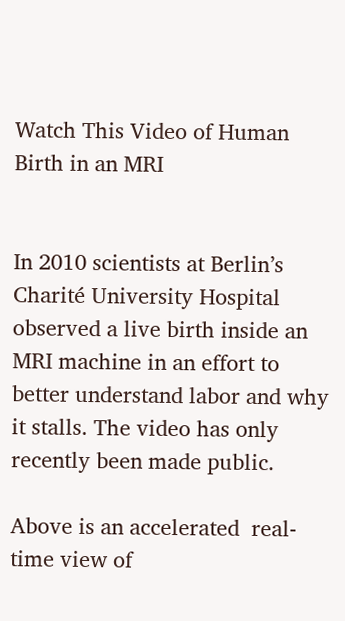Watch This Video of Human Birth in an MRI


In 2010 scientists at Berlin’s Charité University Hospital observed a live birth inside an MRI machine in an effort to better understand labor and why it stalls. The video has only recently been made public.

Above is an accelerated  real-time view of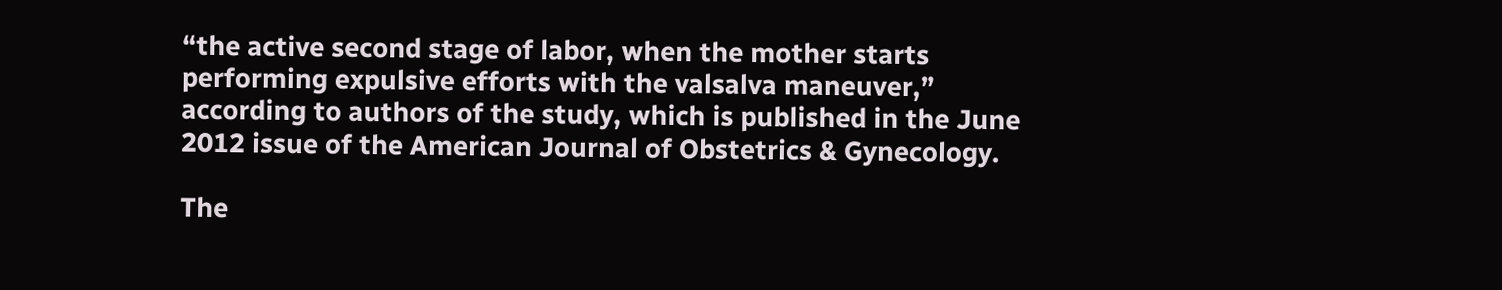“the active second stage of labor, when the mother starts performing expulsive efforts with the valsalva maneuver,” according to authors of the study, which is published in the June 2012 issue of the American Journal of Obstetrics & Gynecology.

The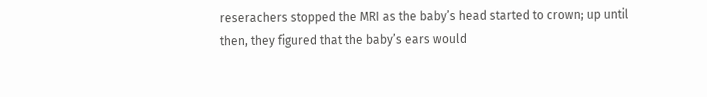reserachers stopped the MRI as the baby’s head started to crown; up until then, they figured that the baby’s ears would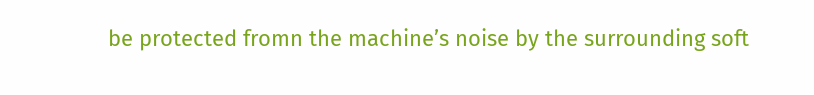be protected fromn the machine’s noise by the surrounding soft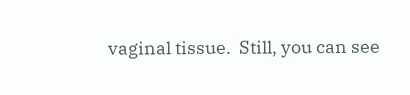vaginal tissue.  Still, you can see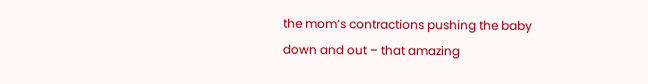the mom’s contractions pushing the baby down and out – that amazing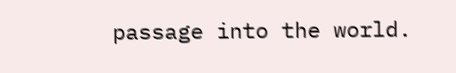passage into the world.